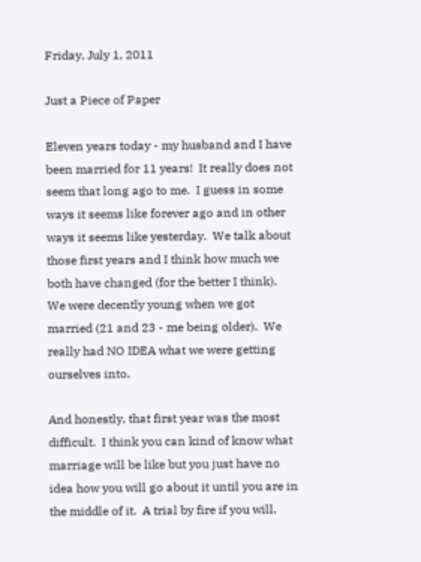Friday, July 1, 2011

Just a Piece of Paper

Eleven years today - my husband and I have been married for 11 years!  It really does not seem that long ago to me.  I guess in some ways it seems like forever ago and in other ways it seems like yesterday.  We talk about those first years and I think how much we both have changed (for the better I think).  We were decently young when we got married (21 and 23 - me being older).  We really had NO IDEA what we were getting ourselves into.

And honestly, that first year was the most difficult.  I think you can kind of know what marriage will be like but you just have no idea how you will go about it until you are in the middle of it.  A trial by fire if you will.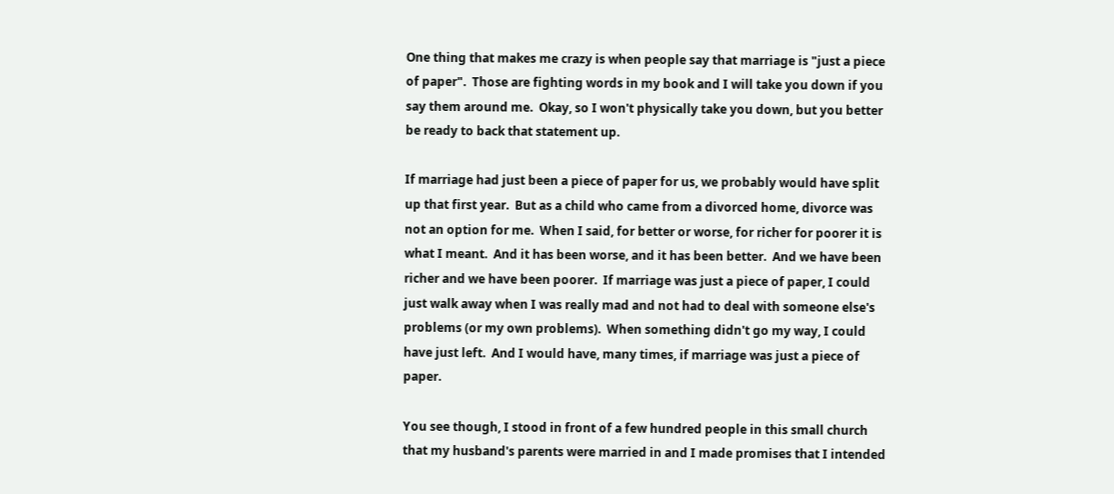One thing that makes me crazy is when people say that marriage is "just a piece of paper".  Those are fighting words in my book and I will take you down if you say them around me.  Okay, so I won't physically take you down, but you better be ready to back that statement up.

If marriage had just been a piece of paper for us, we probably would have split up that first year.  But as a child who came from a divorced home, divorce was not an option for me.  When I said, for better or worse, for richer for poorer it is what I meant.  And it has been worse, and it has been better.  And we have been richer and we have been poorer.  If marriage was just a piece of paper, I could just walk away when I was really mad and not had to deal with someone else's problems (or my own problems).  When something didn't go my way, I could have just left.  And I would have, many times, if marriage was just a piece of paper.

You see though, I stood in front of a few hundred people in this small church that my husband's parents were married in and I made promises that I intended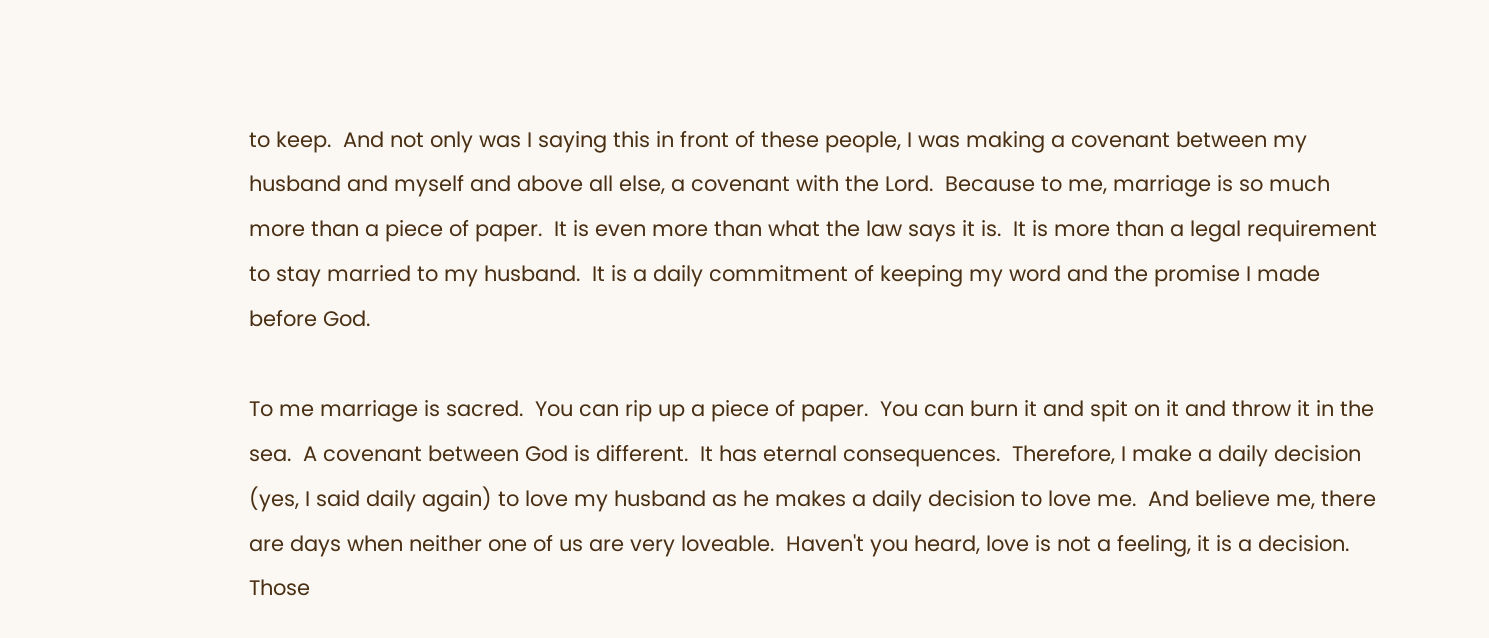to keep.  And not only was I saying this in front of these people, I was making a covenant between my husband and myself and above all else, a covenant with the Lord.  Because to me, marriage is so much more than a piece of paper.  It is even more than what the law says it is.  It is more than a legal requirement to stay married to my husband.  It is a daily commitment of keeping my word and the promise I made before God.

To me marriage is sacred.  You can rip up a piece of paper.  You can burn it and spit on it and throw it in the sea.  A covenant between God is different.  It has eternal consequences.  Therefore, I make a daily decision (yes, I said daily again) to love my husband as he makes a daily decision to love me.  And believe me, there are days when neither one of us are very loveable.  Haven't you heard, love is not a feeling, it is a decision.  Those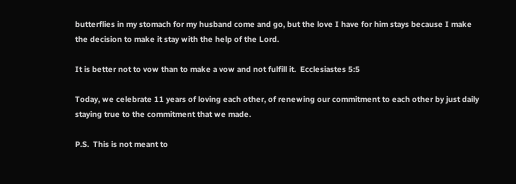butterflies in my stomach for my husband come and go, but the love I have for him stays because I make the decision to make it stay with the help of the Lord.

It is better not to vow than to make a vow and not fulfill it.  Ecclesiastes 5:5

Today, we celebrate 11 years of loving each other, of renewing our commitment to each other by just daily staying true to the commitment that we made.

P.S.  This is not meant to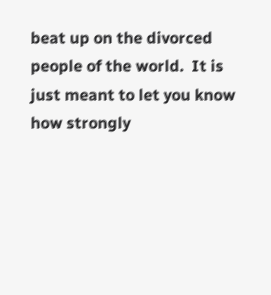beat up on the divorced people of the world.  It is just meant to let you know how strongly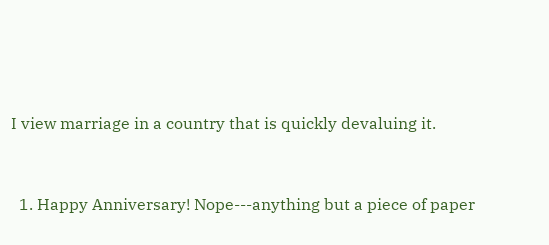I view marriage in a country that is quickly devaluing it.


  1. Happy Anniversary! Nope---anything but a piece of paper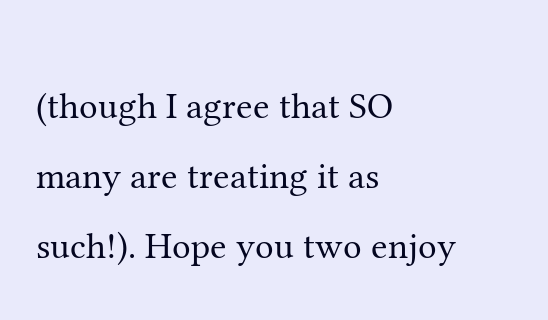(though I agree that SO many are treating it as such!). Hope you two enjoy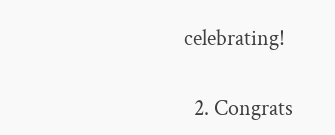celebrating!

  2. Congrats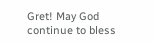Gret! May God continue to bless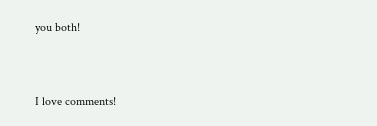you both!


I love comments!